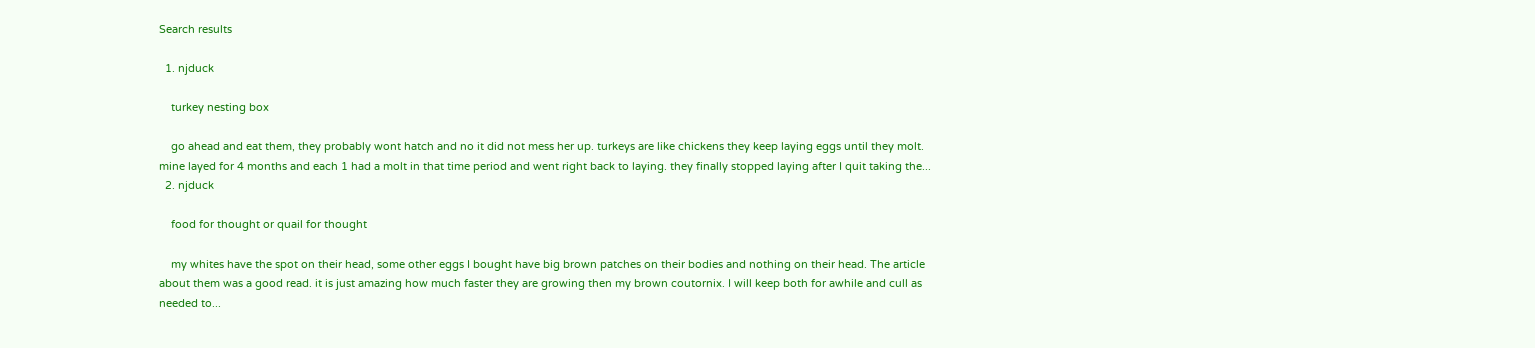Search results

  1. njduck

    turkey nesting box

    go ahead and eat them, they probably wont hatch and no it did not mess her up. turkeys are like chickens they keep laying eggs until they molt. mine layed for 4 months and each 1 had a molt in that time period and went right back to laying. they finally stopped laying after I quit taking the...
  2. njduck

    food for thought or quail for thought

    my whites have the spot on their head, some other eggs I bought have big brown patches on their bodies and nothing on their head. The article about them was a good read. it is just amazing how much faster they are growing then my brown coutornix. I will keep both for awhile and cull as needed to...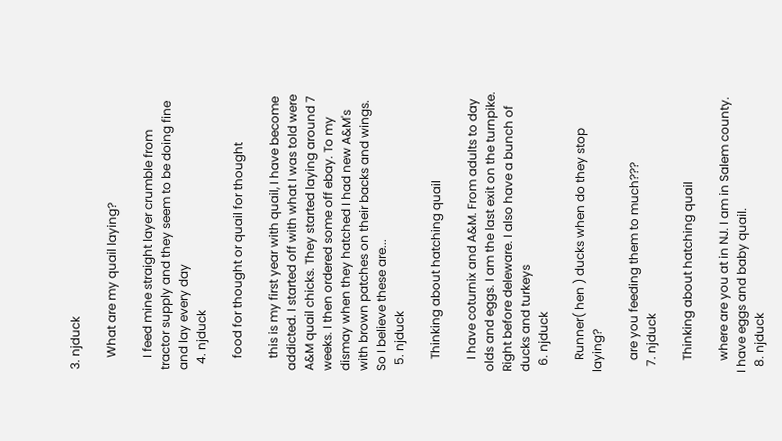3. njduck

    What are my quail laying?

    I feed mine straight layer crumble from tractor supply and they seem to be doing fine and lay every day
  4. njduck

    food for thought or quail for thought

    this is my first year with quail, I have become addicted. I started off with what I was told were A&M quail chicks. They started laying around 7 weeks. I then ordered some off ebay. To my dismay when they hatched I had new A&M's with brown patches on their backs and wings. So I believe these are...
  5. njduck

    Thinking about hatching quail

    I have coturnix and A&M. From adults to day olds and eggs. I am the last exit on the turnpike. Right before deleware. I also have a bunch of ducks and turkeys
  6. njduck

    Runner( hen ) ducks when do they stop laying?

    are you feeding them to much???
  7. njduck

    Thinking about hatching quail

    where are you at in NJ. I am in Salem county. I have eggs and baby quail.
  8. njduck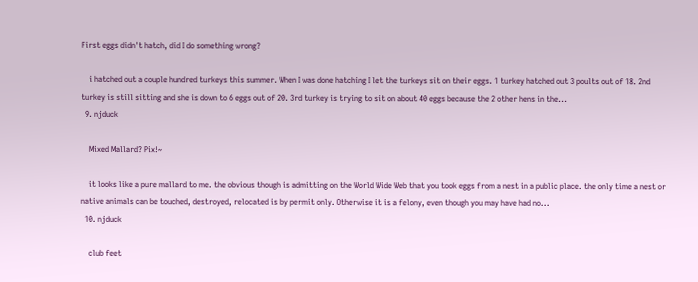First eggs didn't hatch, did I do something wrong?

    i hatched out a couple hundred turkeys this summer. When I was done hatching I let the turkeys sit on their eggs. 1 turkey hatched out 3 poults out of 18. 2nd turkey is still sitting and she is down to 6 eggs out of 20. 3rd turkey is trying to sit on about 40 eggs because the 2 other hens in the...
  9. njduck

    Mixed Mallard? Pix!~

    it looks like a pure mallard to me. the obvious though is admitting on the World Wide Web that you took eggs from a nest in a public place. the only time a nest or native animals can be touched, destroyed, relocated is by permit only. Otherwise it is a felony, even though you may have had no...
  10. njduck

    club feet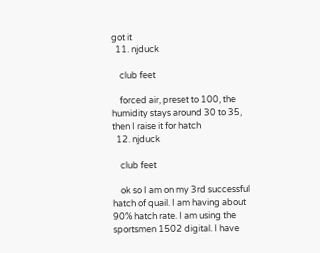got it
  11. njduck

    club feet

    forced air, preset to 100, the humidity stays around 30 to 35, then I raise it for hatch
  12. njduck

    club feet

    ok so I am on my 3rd successful hatch of quail. I am having about 90% hatch rate. I am using the sportsmen 1502 digital. I have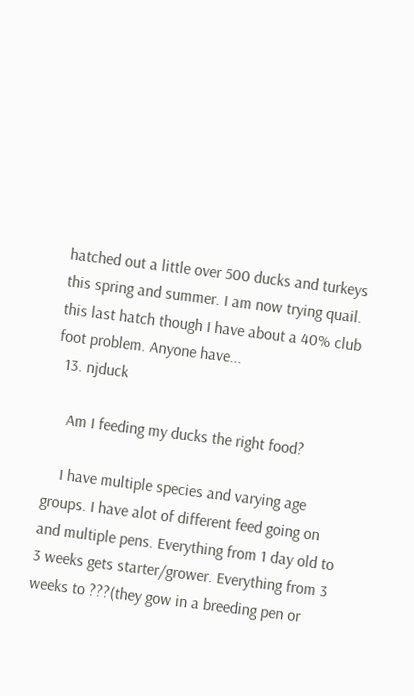hatched out a little over 500 ducks and turkeys this spring and summer. I am now trying quail. this last hatch though I have about a 40% club foot problem. Anyone have...
  13. njduck

    Am I feeding my ducks the right food?

    I have multiple species and varying age groups. I have alot of different feed going on and multiple pens. Everything from 1 day old to 3 weeks gets starter/grower. Everything from 3 weeks to ???(they gow in a breeding pen or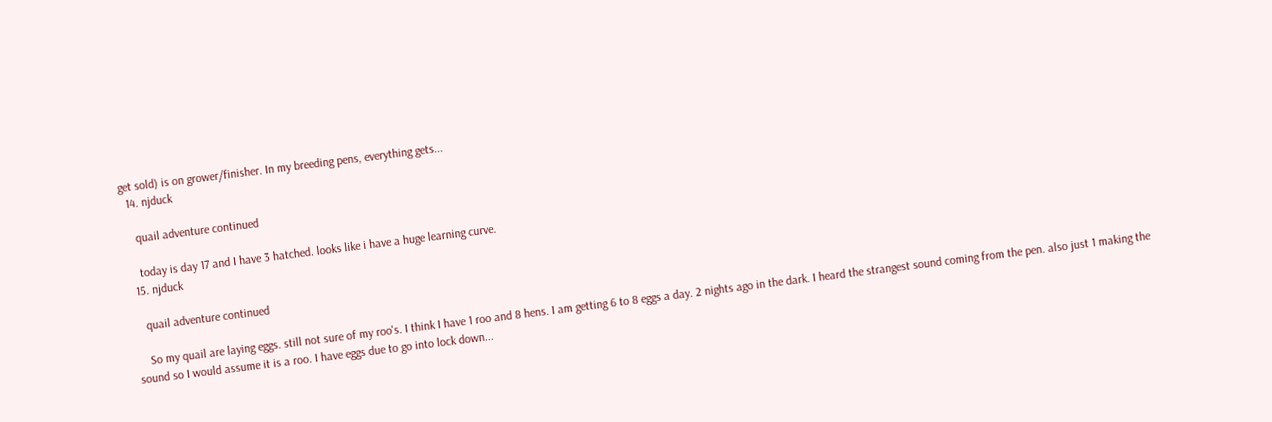get sold) is on grower/finisher. In my breeding pens, everything gets...
  14. njduck

    quail adventure continued

    today is day 17 and I have 3 hatched. looks like i have a huge learning curve.
  15. njduck

    quail adventure continued

    So my quail are laying eggs. still not sure of my roo's. I think I have 1 roo and 8 hens. I am getting 6 to 8 eggs a day. 2 nights ago in the dark. I heard the strangest sound coming from the pen. also just 1 making the sound so I would assume it is a roo. I have eggs due to go into lock down...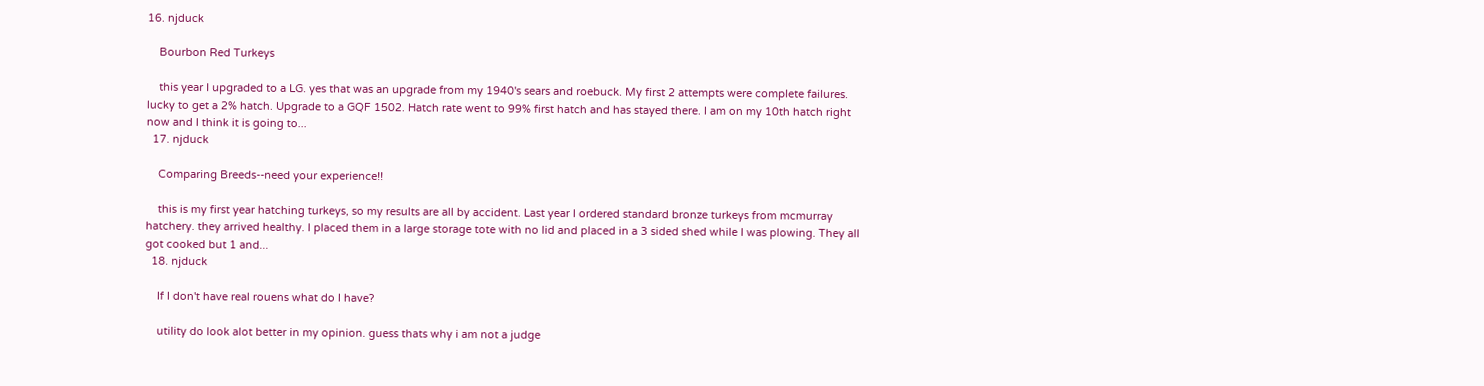16. njduck

    Bourbon Red Turkeys

    this year I upgraded to a LG. yes that was an upgrade from my 1940's sears and roebuck. My first 2 attempts were complete failures. lucky to get a 2% hatch. Upgrade to a GQF 1502. Hatch rate went to 99% first hatch and has stayed there. I am on my 10th hatch right now and I think it is going to...
  17. njduck

    Comparing Breeds--need your experience!!

    this is my first year hatching turkeys, so my results are all by accident. Last year I ordered standard bronze turkeys from mcmurray hatchery. they arrived healthy. I placed them in a large storage tote with no lid and placed in a 3 sided shed while I was plowing. They all got cooked but 1 and...
  18. njduck

    If I don't have real rouens what do I have?

    utility do look alot better in my opinion. guess thats why i am not a judge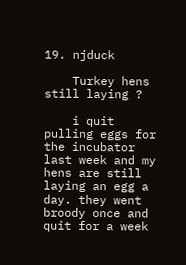19. njduck

    Turkey hens still laying ?

    i quit pulling eggs for the incubator last week and my hens are still laying an egg a day. they went broody once and quit for a week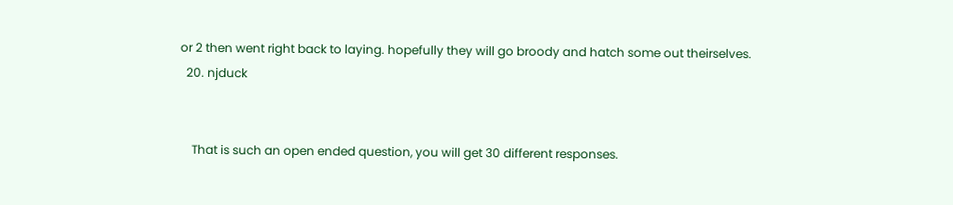or 2 then went right back to laying. hopefully they will go broody and hatch some out theirselves.
  20. njduck


    That is such an open ended question, you will get 30 different responses.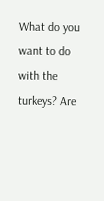What do you want to do with the turkeys? Are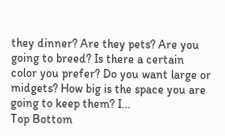they dinner? Are they pets? Are you going to breed? Is there a certain color you prefer? Do you want large or midgets? How big is the space you are going to keep them? I...
Top Bottom